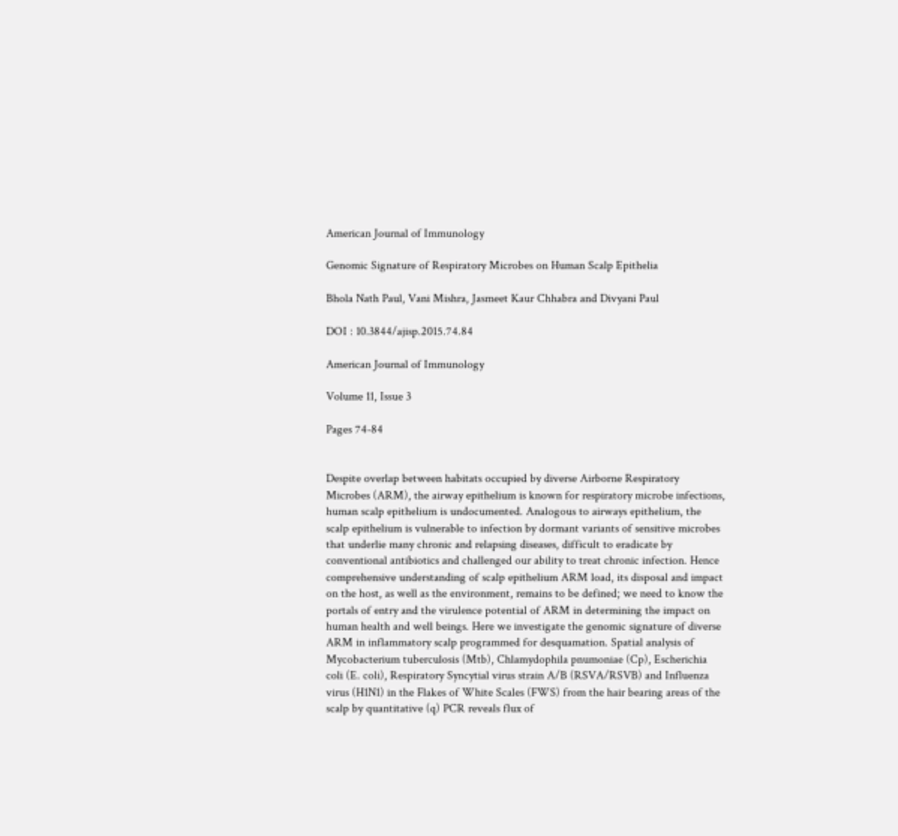American Journal of Immunology

Genomic Signature of Respiratory Microbes on Human Scalp Epithelia

Bhola Nath Paul, Vani Mishra, Jasmeet Kaur Chhabra and Divyani Paul

DOI : 10.3844/ajisp.2015.74.84

American Journal of Immunology

Volume 11, Issue 3

Pages 74-84


Despite overlap between habitats occupied by diverse Airborne Respiratory Microbes (ARM), the airway epithelium is known for respiratory microbe infections, human scalp epithelium is undocumented. Analogous to airways epithelium, the scalp epithelium is vulnerable to infection by dormant variants of sensitive microbes that underlie many chronic and relapsing diseases, difficult to eradicate by conventional antibiotics and challenged our ability to treat chronic infection. Hence comprehensive understanding of scalp epithelium ARM load, its disposal and impact on the host, as well as the environment, remains to be defined; we need to know the portals of entry and the virulence potential of ARM in determining the impact on human health and well beings. Here we investigate the genomic signature of diverse ARM in inflammatory scalp programmed for desquamation. Spatial analysis of Mycobacterium tuberculosis (Mtb), Chlamydophila pnumoniae (Cp), Escherichia coli (E. coli), Respiratory Syncytial virus strain A/B (RSVA/RSVB) and Influenza virus (H1N1) in the Flakes of White Scales (FWS) from the hair bearing areas of the scalp by quantitative (q) PCR reveals flux of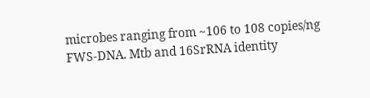microbes ranging from ~106 to 108 copies/ng FWS-DNA. Mtb and 16SrRNA identity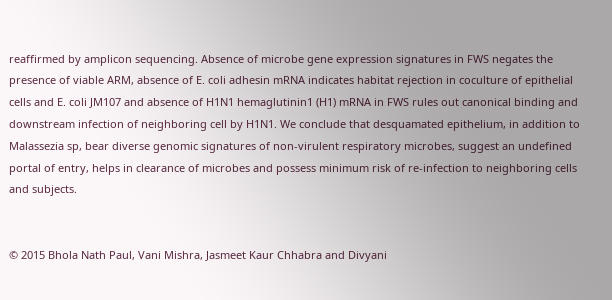reaffirmed by amplicon sequencing. Absence of microbe gene expression signatures in FWS negates the presence of viable ARM, absence of E. coli adhesin mRNA indicates habitat rejection in coculture of epithelial cells and E. coli JM107 and absence of H1N1 hemaglutinin1 (H1) mRNA in FWS rules out canonical binding and downstream infection of neighboring cell by H1N1. We conclude that desquamated epithelium, in addition to Malassezia sp, bear diverse genomic signatures of non-virulent respiratory microbes, suggest an undefined portal of entry, helps in clearance of microbes and possess minimum risk of re-infection to neighboring cells and subjects.


© 2015 Bhola Nath Paul, Vani Mishra, Jasmeet Kaur Chhabra and Divyani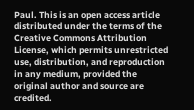Paul. This is an open access article distributed under the terms of the Creative Commons Attribution License, which permits unrestricted use, distribution, and reproduction in any medium, provided the original author and source are credited.